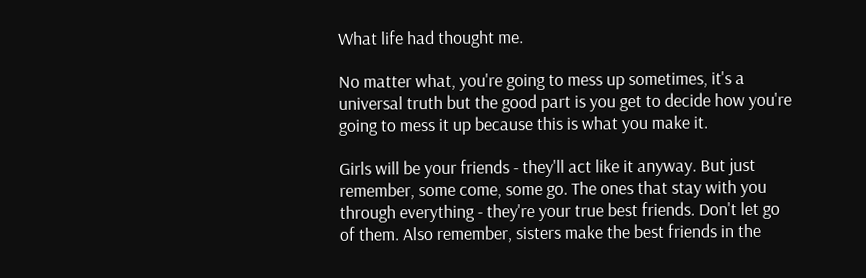What life had thought me.

No matter what, you're going to mess up sometimes, it's a universal truth but the good part is you get to decide how you're going to mess it up because this is what you make it.

Girls will be your friends - they'll act like it anyway. But just remember, some come, some go. The ones that stay with you through everything - they're your true best friends. Don't let go of them. Also remember, sisters make the best friends in the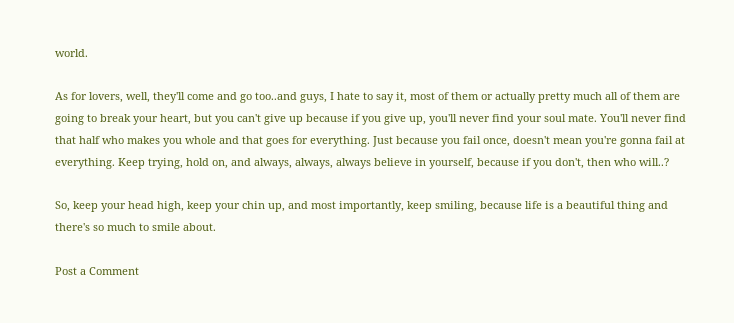world.

As for lovers, well, they'll come and go too..and guys, I hate to say it, most of them or actually pretty much all of them are going to break your heart, but you can't give up because if you give up, you'll never find your soul mate. You'll never find that half who makes you whole and that goes for everything. Just because you fail once, doesn't mean you're gonna fail at everything. Keep trying, hold on, and always, always, always believe in yourself, because if you don't, then who will..?

So, keep your head high, keep your chin up, and most importantly, keep smiling, because life is a beautiful thing and there's so much to smile about.

Post a Comment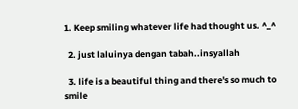1. Keep smiling whatever life had thought us. ^_^

  2. just laluinya dengan tabah..insyallah

  3. life is a beautiful thing and there's so much to smile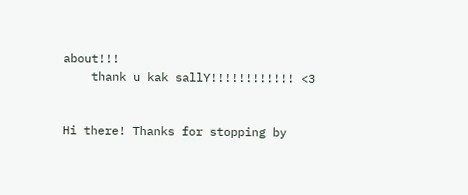about!!!
    thank u kak sallY!!!!!!!!!!!! <3


Hi there! Thanks for stopping by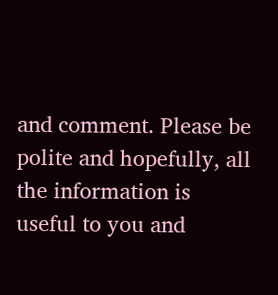and comment. Please be polite and hopefully, all the information is useful to you and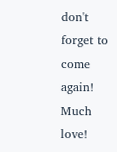don't forget to come again! Much love!